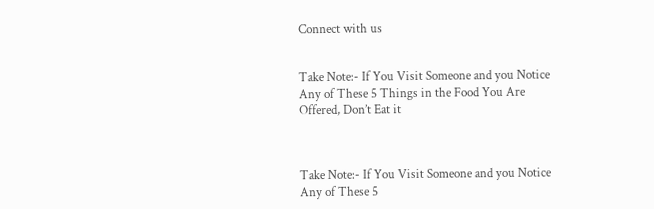Connect with us


Take Note:- If You Visit Someone and you Notice Any of These 5 Things in the Food You Are Offered, Don’t Eat it



Take Note:- If You Visit Someone and you Notice Any of These 5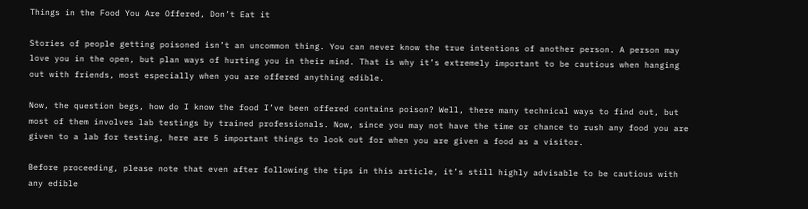Things in the Food You Are Offered, Don’t Eat it

Stories of people getting poisoned isn’t an uncommon thing. You can never know the true intentions of another person. A person may love you in the open, but plan ways of hurting you in their mind. That is why it’s extremely important to be cautious when hanging out with friends, most especially when you are offered anything edible.

Now, the question begs, how do I know the food I’ve been offered contains poison? Well, there many technical ways to find out, but most of them involves lab testings by trained professionals. Now, since you may not have the time or chance to rush any food you are given to a lab for testing, here are 5 important things to look out for when you are given a food as a visitor.

Before proceeding, please note that even after following the tips in this article, it’s still highly advisable to be cautious with any edible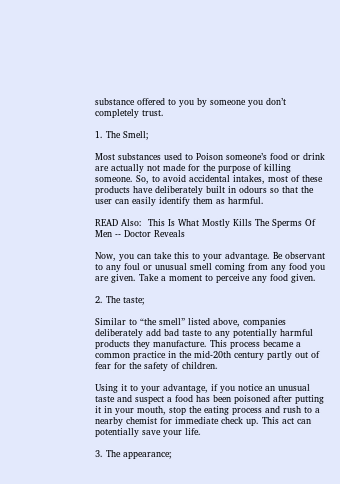substance offered to you by someone you don’t completely trust.

1. The Smell;

Most substances used to Poison someone’s food or drink are actually not made for the purpose of killing someone. So, to avoid accidental intakes, most of these products have deliberately built in odours so that the user can easily identify them as harmful.

READ Also:  This Is What Mostly Kills The Sperms Of Men -- Doctor Reveals

Now, you can take this to your advantage. Be observant to any foul or unusual smell coming from any food you are given. Take a moment to perceive any food given.

2. The taste;

Similar to “the smell” listed above, companies deliberately add bad taste to any potentially harmful products they manufacture. This process became a common practice in the mid-20th century partly out of fear for the safety of children.

Using it to your advantage, if you notice an unusual taste and suspect a food has been poisoned after putting it in your mouth, stop the eating process and rush to a nearby chemist for immediate check up. This act can potentially save your life.

3. The appearance;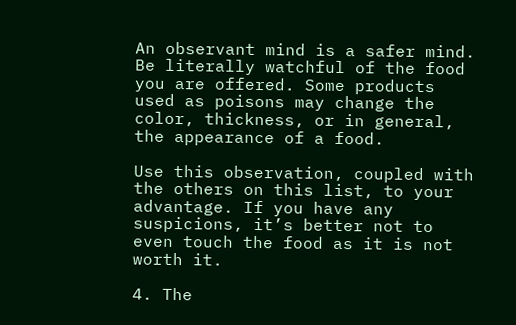An observant mind is a safer mind. Be literally watchful of the food you are offered. Some products used as poisons may change the color, thickness, or in general, the appearance of a food.

Use this observation, coupled with the others on this list, to your advantage. If you have any suspicions, it’s better not to even touch the food as it is not worth it.

4. The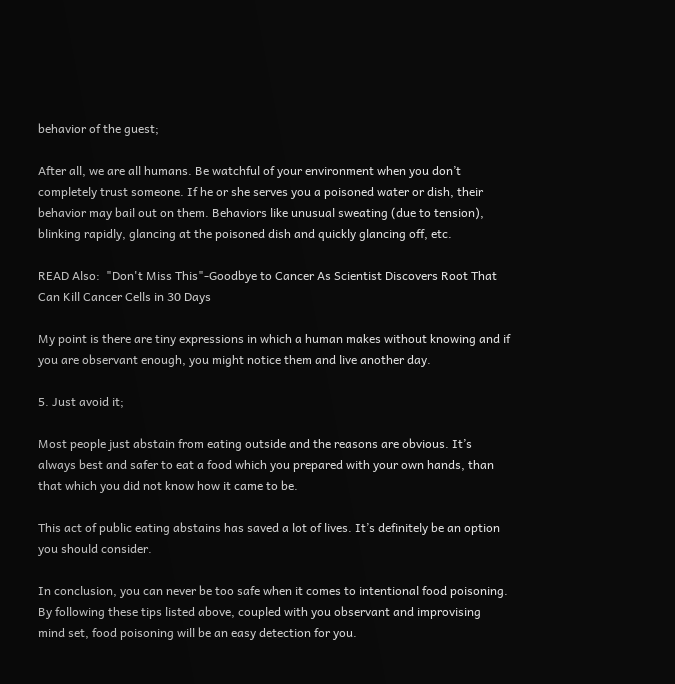behavior of the guest;

After all, we are all humans. Be watchful of your environment when you don’t completely trust someone. If he or she serves you a poisoned water or dish, their behavior may bail out on them. Behaviors like unusual sweating (due to tension), blinking rapidly, glancing at the poisoned dish and quickly glancing off, etc.

READ Also:  "Don't Miss This"-Goodbye to Cancer As Scientist Discovers Root That Can Kill Cancer Cells in 30 Days

My point is there are tiny expressions in which a human makes without knowing and if you are observant enough, you might notice them and live another day.

5. Just avoid it;

Most people just abstain from eating outside and the reasons are obvious. It’s always best and safer to eat a food which you prepared with your own hands, than that which you did not know how it came to be.

This act of public eating abstains has saved a lot of lives. It’s definitely be an option you should consider.

In conclusion, you can never be too safe when it comes to intentional food poisoning. By following these tips listed above, coupled with you observant and improvising mind set, food poisoning will be an easy detection for you.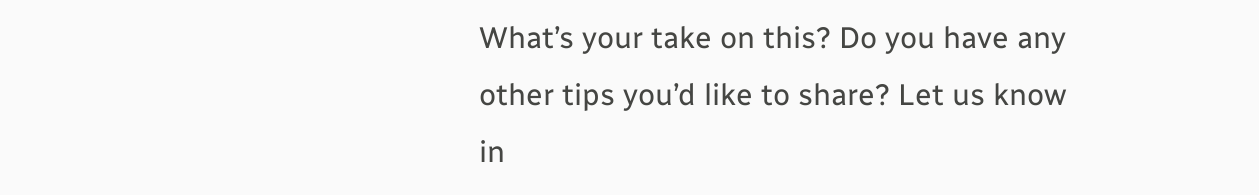What’s your take on this? Do you have any other tips you’d like to share? Let us know in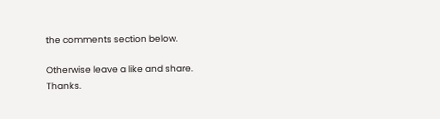the comments section below.

Otherwise leave a like and share. Thanks.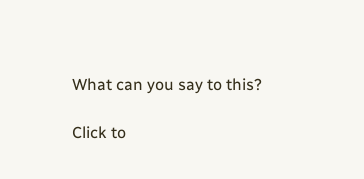What can you say to this?

Click to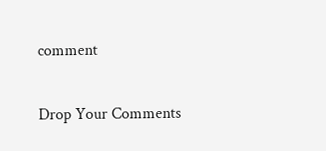comment

Drop Your Comments